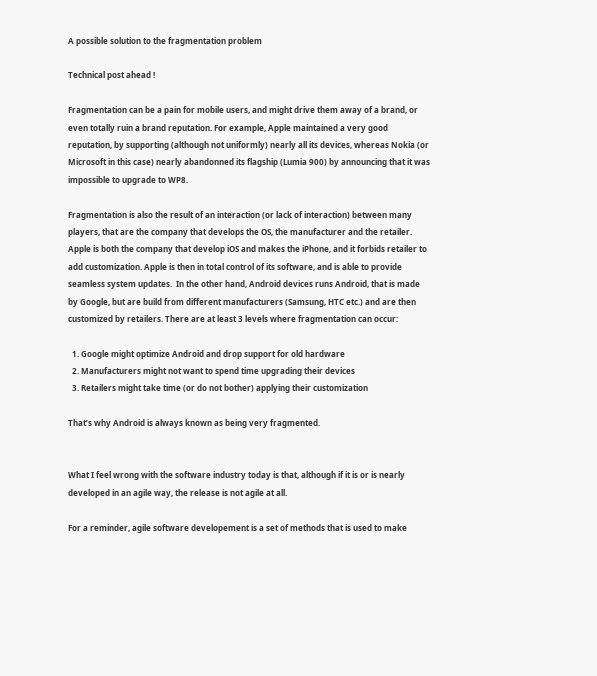A possible solution to the fragmentation problem

Technical post ahead !

Fragmentation can be a pain for mobile users, and might drive them away of a brand, or even totally ruin a brand reputation. For example, Apple maintained a very good reputation, by supporting (although not uniformly) nearly all its devices, whereas Nokia (or Microsoft in this case) nearly abandonned its flagship (Lumia 900) by announcing that it was impossible to upgrade to WP8.

Fragmentation is also the result of an interaction (or lack of interaction) between many players, that are the company that develops the OS, the manufacturer and the retailer. Apple is both the company that develop iOS and makes the iPhone, and it forbids retailer to add customization. Apple is then in total control of its software, and is able to provide seamless system updates.  In the other hand, Android devices runs Android, that is made by Google, but are build from different manufacturers (Samsung, HTC etc.) and are then customized by retailers. There are at least 3 levels where fragmentation can occur:

  1. Google might optimize Android and drop support for old hardware
  2. Manufacturers might not want to spend time upgrading their devices
  3. Retailers might take time (or do not bother) applying their customization

That’s why Android is always known as being very fragmented.


What I feel wrong with the software industry today is that, although if it is or is nearly developed in an agile way, the release is not agile at all.

For a reminder, agile software developement is a set of methods that is used to make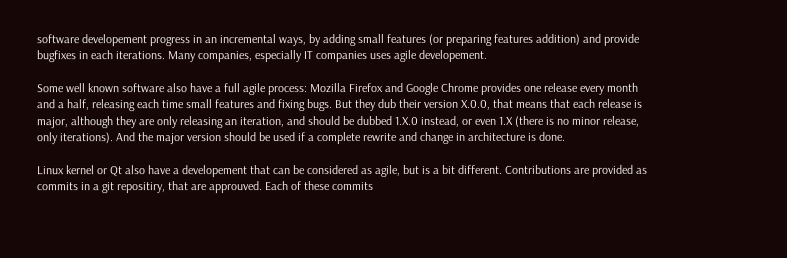software developement progress in an incremental ways, by adding small features (or preparing features addition) and provide bugfixes in each iterations. Many companies, especially IT companies uses agile developement.

Some well known software also have a full agile process: Mozilla Firefox and Google Chrome provides one release every month and a half, releasing each time small features and fixing bugs. But they dub their version X.0.0, that means that each release is major, although they are only releasing an iteration, and should be dubbed 1.X.0 instead, or even 1.X (there is no minor release, only iterations). And the major version should be used if a complete rewrite and change in architecture is done.

Linux kernel or Qt also have a developement that can be considered as agile, but is a bit different. Contributions are provided as commits in a git repositiry, that are approuved. Each of these commits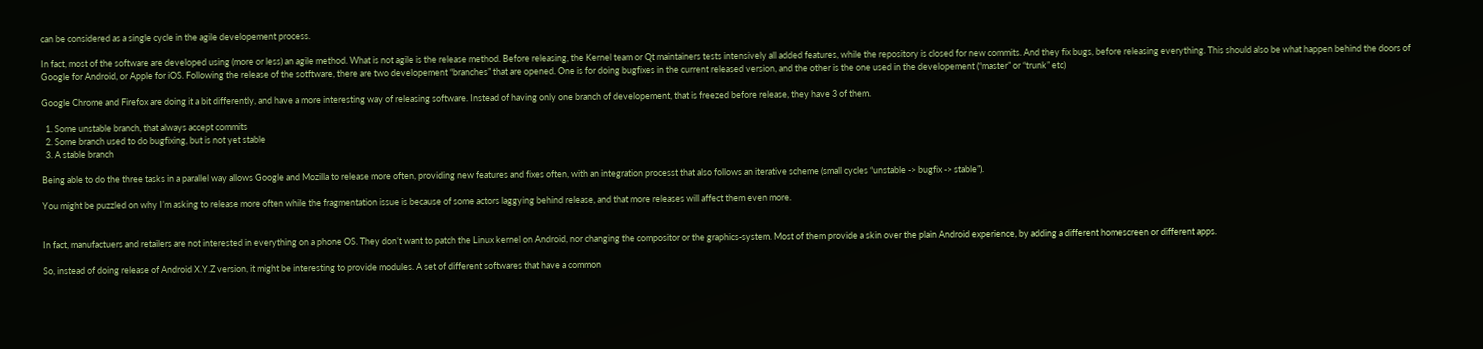can be considered as a single cycle in the agile developement process.

In fact, most of the software are developed using (more or less) an agile method. What is not agile is the release method. Before releasing, the Kernel team or Qt maintainers tests intensively all added features, while the repository is closed for new commits. And they fix bugs, before releasing everything. This should also be what happen behind the doors of Google for Android, or Apple for iOS. Following the release of the sotftware, there are two developement “branches” that are opened. One is for doing bugfixes in the current released version, and the other is the one used in the developement (“master” or “trunk” etc)

Google Chrome and Firefox are doing it a bit differently, and have a more interesting way of releasing software. Instead of having only one branch of developement, that is freezed before release, they have 3 of them.

  1. Some unstable branch, that always accept commits
  2. Some branch used to do bugfixing, but is not yet stable
  3. A stable branch

Being able to do the three tasks in a parallel way allows Google and Mozilla to release more often, providing new features and fixes often, with an integration processt that also follows an iterative scheme (small cycles “unstable -> bugfix -> stable”).

You might be puzzled on why I’m asking to release more often while the fragmentation issue is because of some actors laggying behind release, and that more releases will affect them even more.


In fact, manufactuers and retailers are not interested in everything on a phone OS. They don’t want to patch the Linux kernel on Android, nor changing the compositor or the graphics-system. Most of them provide a skin over the plain Android experience, by adding a different homescreen or different apps.

So, instead of doing release of Android X.Y.Z version, it might be interesting to provide modules. A set of different softwares that have a common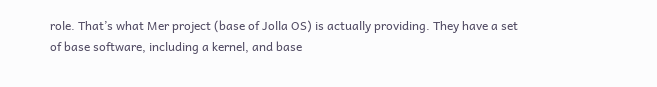role. That’s what Mer project (base of Jolla OS) is actually providing. They have a set of base software, including a kernel, and base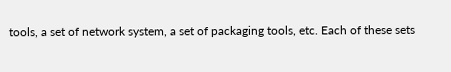tools, a set of network system, a set of packaging tools, etc. Each of these sets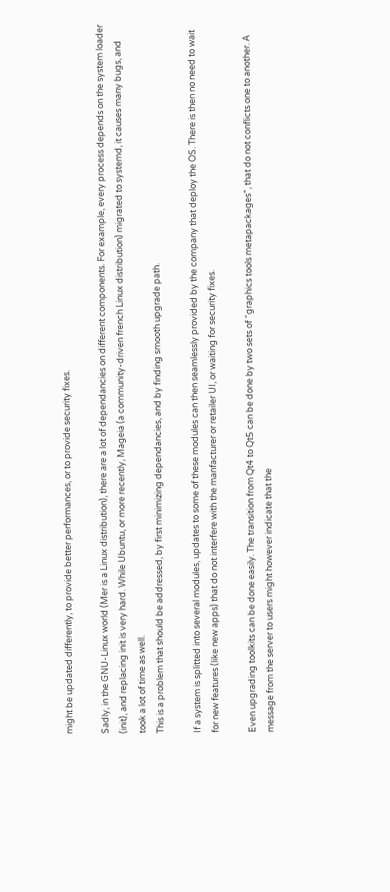might be updated differently, to provide better performances, or to provide security fixes.

Sadly, in the GNU-Linux world (Mer is a Linux distribution), there are a lot of dependancies on different components. For example, every process depends on the system loader (init), and replacing init is very hard. While Ubuntu, or more recently, Mageia (a community-driven french Linux distribution) migrated to systemd, it causes many bugs, and took a lot of time as well.
This is a problem that should be addressed, by first minimizing dependancies, and by finding smooth upgrade path.

If a system is splitted into several modules, updates to some of these modules can then seamlessly provided by the company that deploy the OS. There is then no need to wait for new features (like new apps) that do not interfere with the manfacturer or retailer UI, or waiting for security fixes.

Even upgrading toolkits can be done easily. The transition from Qt4 to Qt5 can be done by two sets of “graphics tools metapackages”, that do not conflicts one to another. A message from the server to users might however indicate that the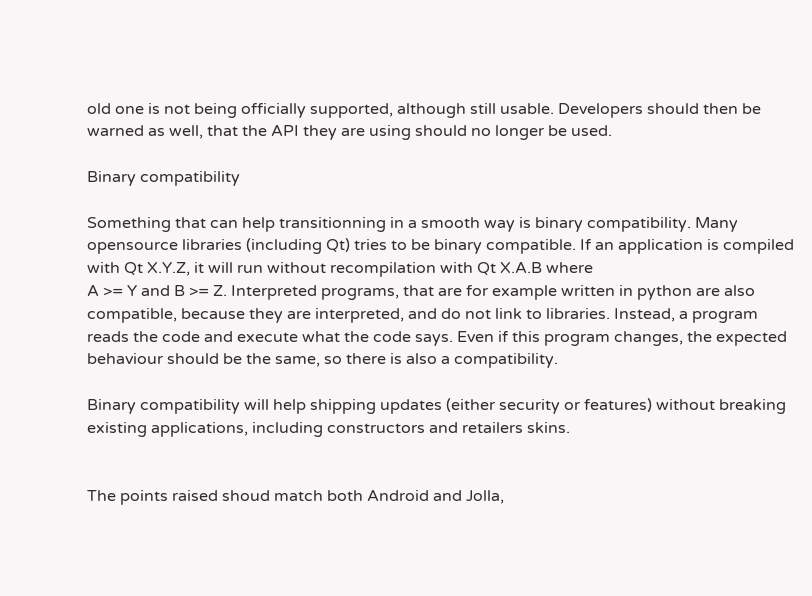old one is not being officially supported, although still usable. Developers should then be warned as well, that the API they are using should no longer be used.

Binary compatibility

Something that can help transitionning in a smooth way is binary compatibility. Many opensource libraries (including Qt) tries to be binary compatible. If an application is compiled with Qt X.Y.Z, it will run without recompilation with Qt X.A.B where
A >= Y and B >= Z. Interpreted programs, that are for example written in python are also compatible, because they are interpreted, and do not link to libraries. Instead, a program reads the code and execute what the code says. Even if this program changes, the expected behaviour should be the same, so there is also a compatibility.

Binary compatibility will help shipping updates (either security or features) without breaking existing applications, including constructors and retailers skins.


The points raised shoud match both Android and Jolla,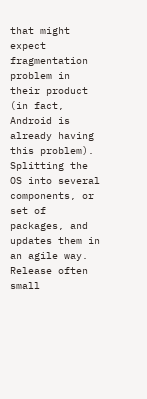that might expect fragmentation problem in their product (in fact, Android is already having this problem). Splitting the OS into several components, or set of packages, and updates them in an agile way. Release often small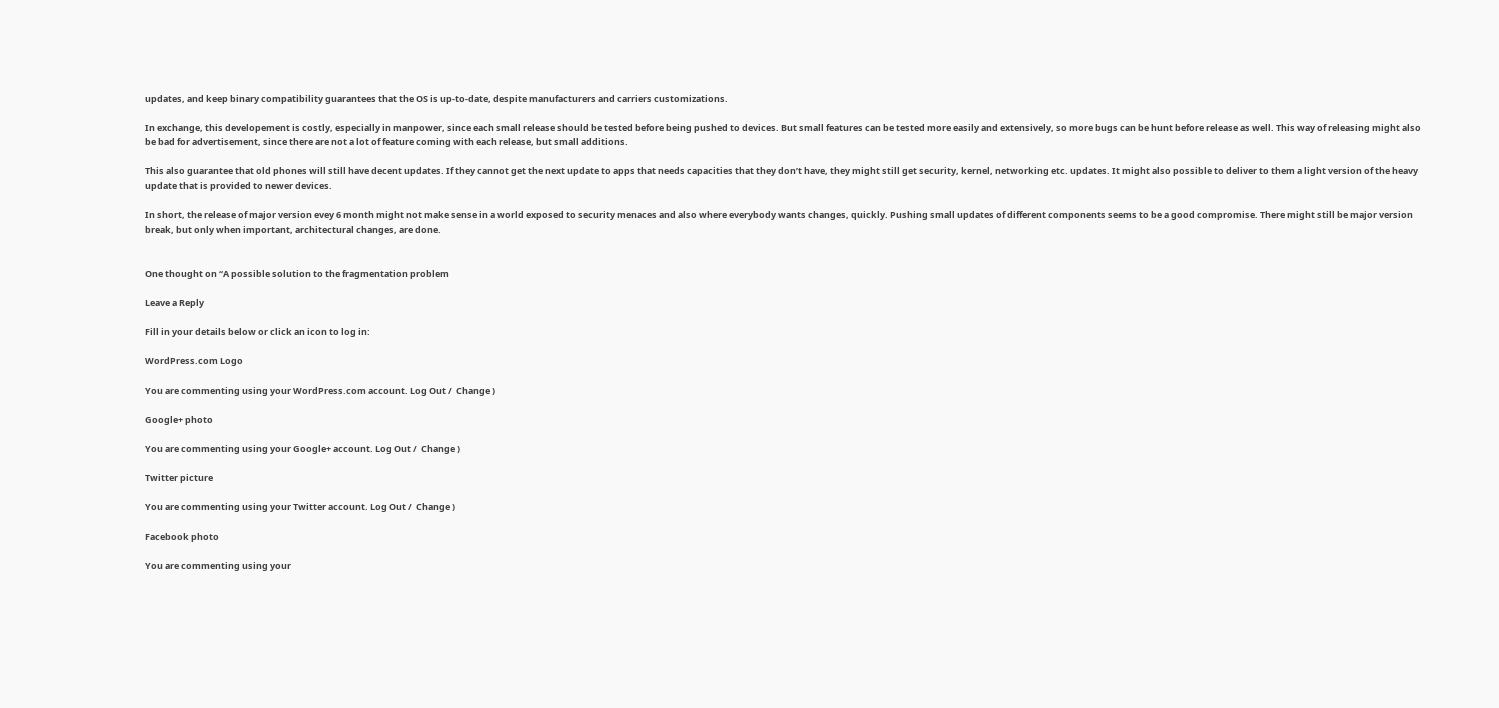updates, and keep binary compatibility guarantees that the OS is up-to-date, despite manufacturers and carriers customizations.

In exchange, this developement is costly, especially in manpower, since each small release should be tested before being pushed to devices. But small features can be tested more easily and extensively, so more bugs can be hunt before release as well. This way of releasing might also be bad for advertisement, since there are not a lot of feature coming with each release, but small additions.

This also guarantee that old phones will still have decent updates. If they cannot get the next update to apps that needs capacities that they don’t have, they might still get security, kernel, networking etc. updates. It might also possible to deliver to them a light version of the heavy update that is provided to newer devices.

In short, the release of major version evey 6 month might not make sense in a world exposed to security menaces and also where everybody wants changes, quickly. Pushing small updates of different components seems to be a good compromise. There might still be major version break, but only when important, architectural changes, are done.


One thought on “A possible solution to the fragmentation problem

Leave a Reply

Fill in your details below or click an icon to log in:

WordPress.com Logo

You are commenting using your WordPress.com account. Log Out /  Change )

Google+ photo

You are commenting using your Google+ account. Log Out /  Change )

Twitter picture

You are commenting using your Twitter account. Log Out /  Change )

Facebook photo

You are commenting using your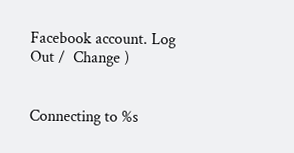Facebook account. Log Out /  Change )


Connecting to %s